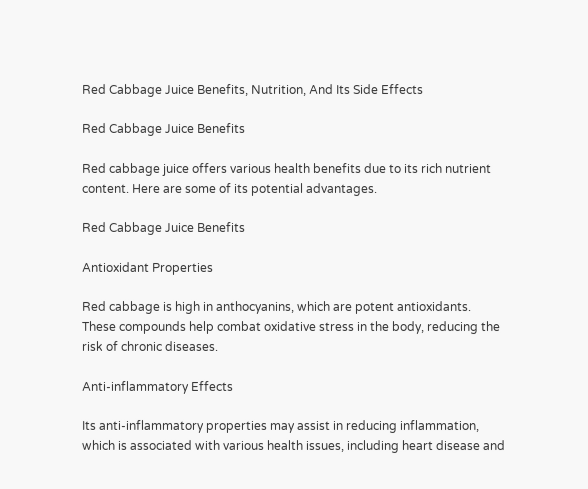Red Cabbage Juice Benefits, Nutrition, And Its Side Effects

Red Cabbage Juice Benefits

Red cabbage juice offers various health benefits due to its rich nutrient content. Here are some of its potential advantages.

Red Cabbage Juice Benefits

Antioxidant Properties

Red cabbage is high in anthocyanins, which are potent antioxidants. These compounds help combat oxidative stress in the body, reducing the risk of chronic diseases.

Anti-inflammatory Effects

Its anti-inflammatory properties may assist in reducing inflammation, which is associated with various health issues, including heart disease and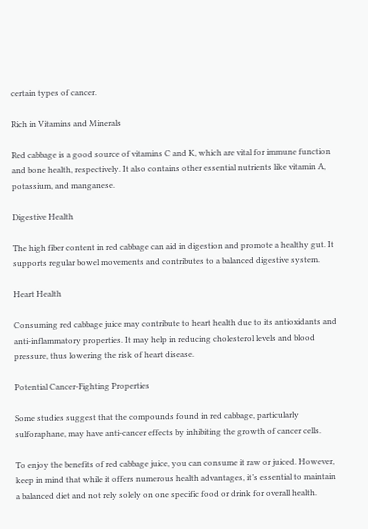certain types of cancer.

Rich in Vitamins and Minerals

Red cabbage is a good source of vitamins C and K, which are vital for immune function and bone health, respectively. It also contains other essential nutrients like vitamin A, potassium, and manganese.

Digestive Health

The high fiber content in red cabbage can aid in digestion and promote a healthy gut. It supports regular bowel movements and contributes to a balanced digestive system.

Heart Health

Consuming red cabbage juice may contribute to heart health due to its antioxidants and anti-inflammatory properties. It may help in reducing cholesterol levels and blood pressure, thus lowering the risk of heart disease.

Potential Cancer-Fighting Properties

Some studies suggest that the compounds found in red cabbage, particularly sulforaphane, may have anti-cancer effects by inhibiting the growth of cancer cells.

To enjoy the benefits of red cabbage juice, you can consume it raw or juiced. However, keep in mind that while it offers numerous health advantages, it’s essential to maintain a balanced diet and not rely solely on one specific food or drink for overall health.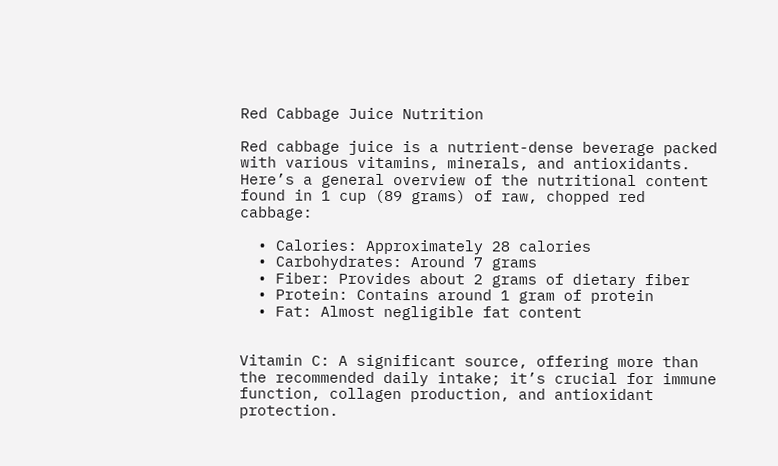Red Cabbage Juice Nutrition

Red cabbage juice is a nutrient-dense beverage packed with various vitamins, minerals, and antioxidants. Here’s a general overview of the nutritional content found in 1 cup (89 grams) of raw, chopped red cabbage:

  • Calories: Approximately 28 calories
  • Carbohydrates: Around 7 grams
  • Fiber: Provides about 2 grams of dietary fiber
  • Protein: Contains around 1 gram of protein
  • Fat: Almost negligible fat content


Vitamin C: A significant source, offering more than the recommended daily intake; it’s crucial for immune function, collagen production, and antioxidant protection.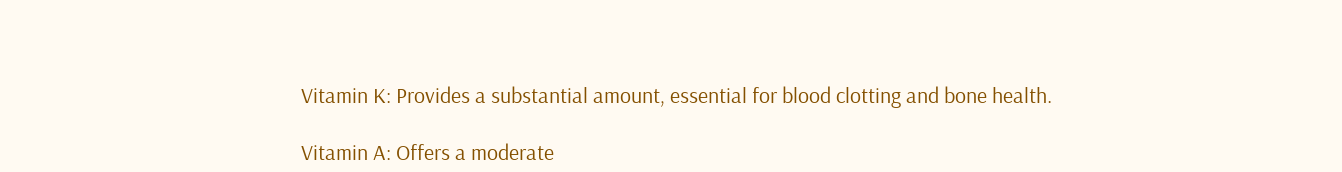Vitamin K: Provides a substantial amount, essential for blood clotting and bone health.

Vitamin A: Offers a moderate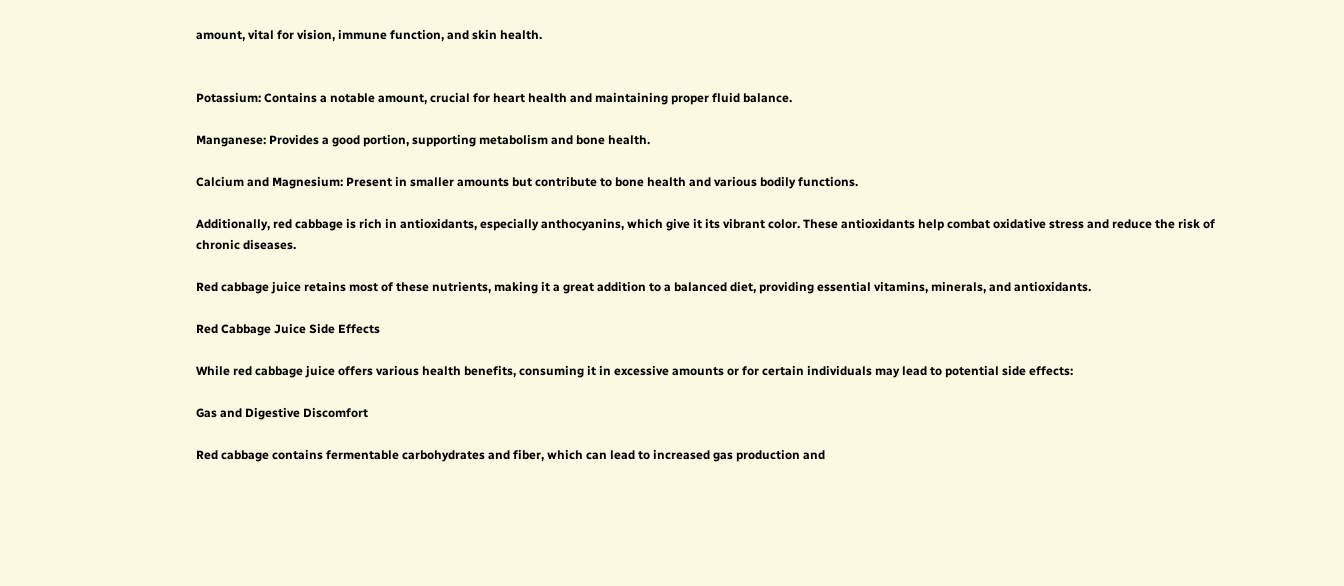amount, vital for vision, immune function, and skin health.


Potassium: Contains a notable amount, crucial for heart health and maintaining proper fluid balance.

Manganese: Provides a good portion, supporting metabolism and bone health.

Calcium and Magnesium: Present in smaller amounts but contribute to bone health and various bodily functions.

Additionally, red cabbage is rich in antioxidants, especially anthocyanins, which give it its vibrant color. These antioxidants help combat oxidative stress and reduce the risk of chronic diseases.

Red cabbage juice retains most of these nutrients, making it a great addition to a balanced diet, providing essential vitamins, minerals, and antioxidants.

Red Cabbage Juice Side Effects

While red cabbage juice offers various health benefits, consuming it in excessive amounts or for certain individuals may lead to potential side effects:

Gas and Digestive Discomfort

Red cabbage contains fermentable carbohydrates and fiber, which can lead to increased gas production and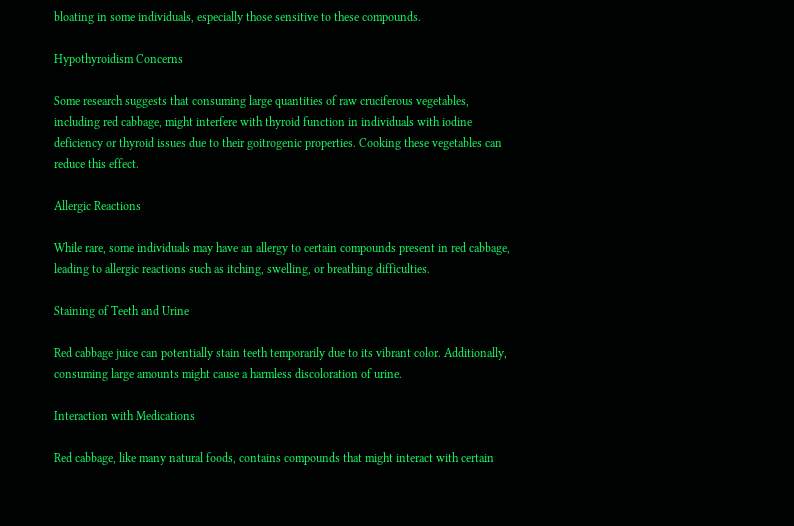bloating in some individuals, especially those sensitive to these compounds.

Hypothyroidism Concerns

Some research suggests that consuming large quantities of raw cruciferous vegetables, including red cabbage, might interfere with thyroid function in individuals with iodine deficiency or thyroid issues due to their goitrogenic properties. Cooking these vegetables can reduce this effect.

Allergic Reactions

While rare, some individuals may have an allergy to certain compounds present in red cabbage, leading to allergic reactions such as itching, swelling, or breathing difficulties.

Staining of Teeth and Urine

Red cabbage juice can potentially stain teeth temporarily due to its vibrant color. Additionally, consuming large amounts might cause a harmless discoloration of urine.

Interaction with Medications

Red cabbage, like many natural foods, contains compounds that might interact with certain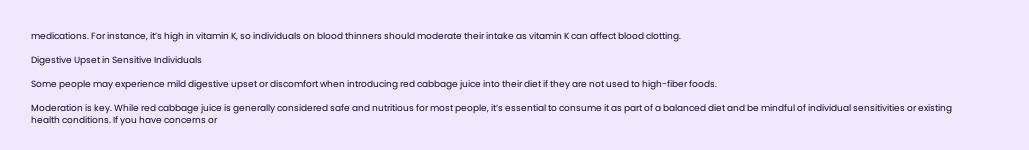medications. For instance, it’s high in vitamin K, so individuals on blood thinners should moderate their intake as vitamin K can affect blood clotting.

Digestive Upset in Sensitive Individuals

Some people may experience mild digestive upset or discomfort when introducing red cabbage juice into their diet if they are not used to high-fiber foods.

Moderation is key. While red cabbage juice is generally considered safe and nutritious for most people, it’s essential to consume it as part of a balanced diet and be mindful of individual sensitivities or existing health conditions. If you have concerns or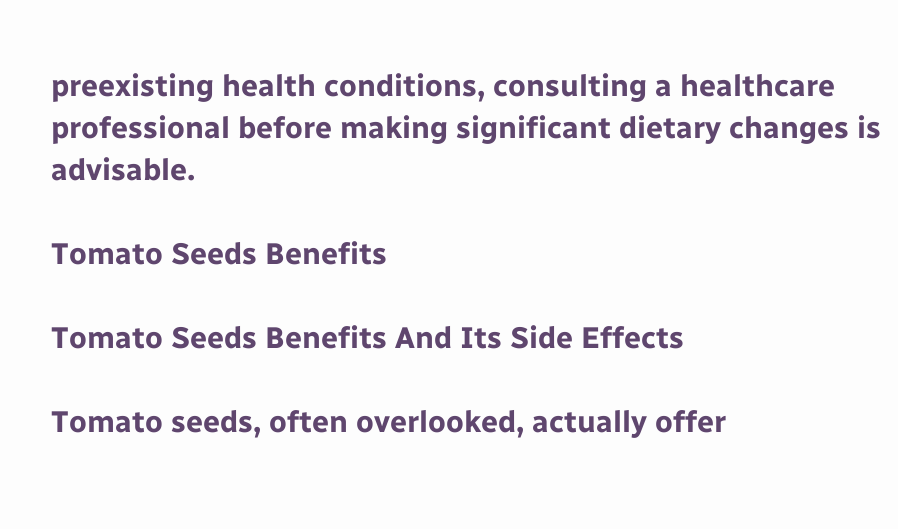preexisting health conditions, consulting a healthcare professional before making significant dietary changes is advisable.

Tomato Seeds Benefits

Tomato Seeds Benefits And Its Side Effects

Tomato seeds, often overlooked, actually offer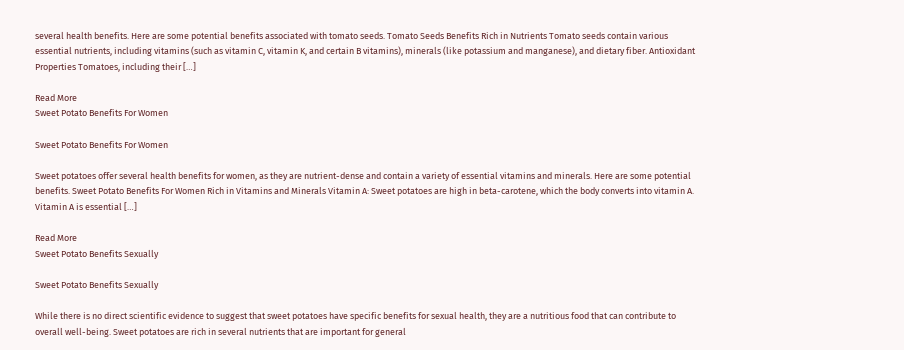several health benefits. Here are some potential benefits associated with tomato seeds. Tomato Seeds Benefits Rich in Nutrients Tomato seeds contain various essential nutrients, including vitamins (such as vitamin C, vitamin K, and certain B vitamins), minerals (like potassium and manganese), and dietary fiber. Antioxidant Properties Tomatoes, including their […]

Read More
Sweet Potato Benefits For Women

Sweet Potato Benefits For Women

Sweet potatoes offer several health benefits for women, as they are nutrient-dense and contain a variety of essential vitamins and minerals. Here are some potential benefits. Sweet Potato Benefits For Women Rich in Vitamins and Minerals Vitamin A: Sweet potatoes are high in beta-carotene, which the body converts into vitamin A. Vitamin A is essential […]

Read More
Sweet Potato Benefits Sexually

Sweet Potato Benefits Sexually

While there is no direct scientific evidence to suggest that sweet potatoes have specific benefits for sexual health, they are a nutritious food that can contribute to overall well-being. Sweet potatoes are rich in several nutrients that are important for general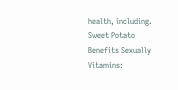health, including. Sweet Potato Benefits Sexually Vitamins: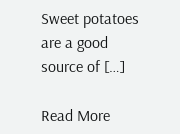Sweet potatoes are a good source of […]

Read More